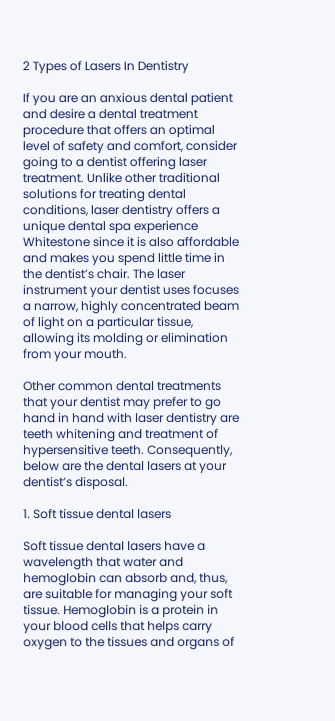2 Types of Lasers In Dentistry

If you are an anxious dental patient and desire a dental treatment procedure that offers an optimal level of safety and comfort, consider going to a dentist offering laser treatment. Unlike other traditional solutions for treating dental conditions, laser dentistry offers a unique dental spa experience Whitestone since it is also affordable and makes you spend little time in the dentist’s chair. The laser instrument your dentist uses focuses a narrow, highly concentrated beam of light on a particular tissue, allowing its molding or elimination from your mouth.

Other common dental treatments that your dentist may prefer to go hand in hand with laser dentistry are teeth whitening and treatment of hypersensitive teeth. Consequently, below are the dental lasers at your dentist’s disposal.

1. Soft tissue dental lasers

Soft tissue dental lasers have a wavelength that water and hemoglobin can absorb and, thus, are suitable for managing your soft tissue. Hemoglobin is a protein in your blood cells that helps carry oxygen to the tissues and organs of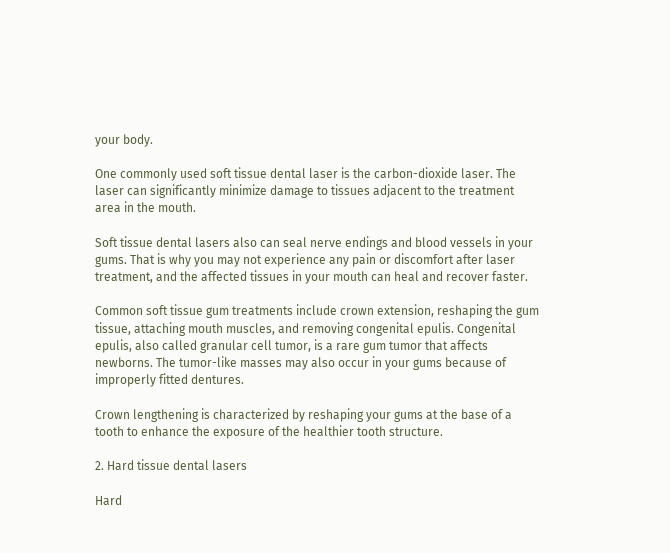your body.

One commonly used soft tissue dental laser is the carbon-dioxide laser. The laser can significantly minimize damage to tissues adjacent to the treatment area in the mouth.

Soft tissue dental lasers also can seal nerve endings and blood vessels in your gums. That is why you may not experience any pain or discomfort after laser treatment, and the affected tissues in your mouth can heal and recover faster.

Common soft tissue gum treatments include crown extension, reshaping the gum tissue, attaching mouth muscles, and removing congenital epulis. Congenital epulis, also called granular cell tumor, is a rare gum tumor that affects newborns. The tumor-like masses may also occur in your gums because of improperly fitted dentures.

Crown lengthening is characterized by reshaping your gums at the base of a tooth to enhance the exposure of the healthier tooth structure.

2. Hard tissue dental lasers

Hard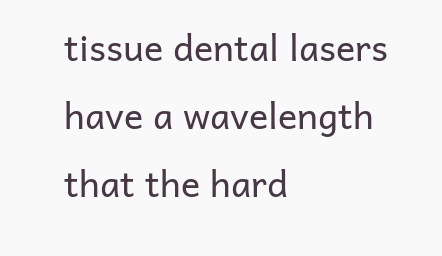tissue dental lasers have a wavelength that the hard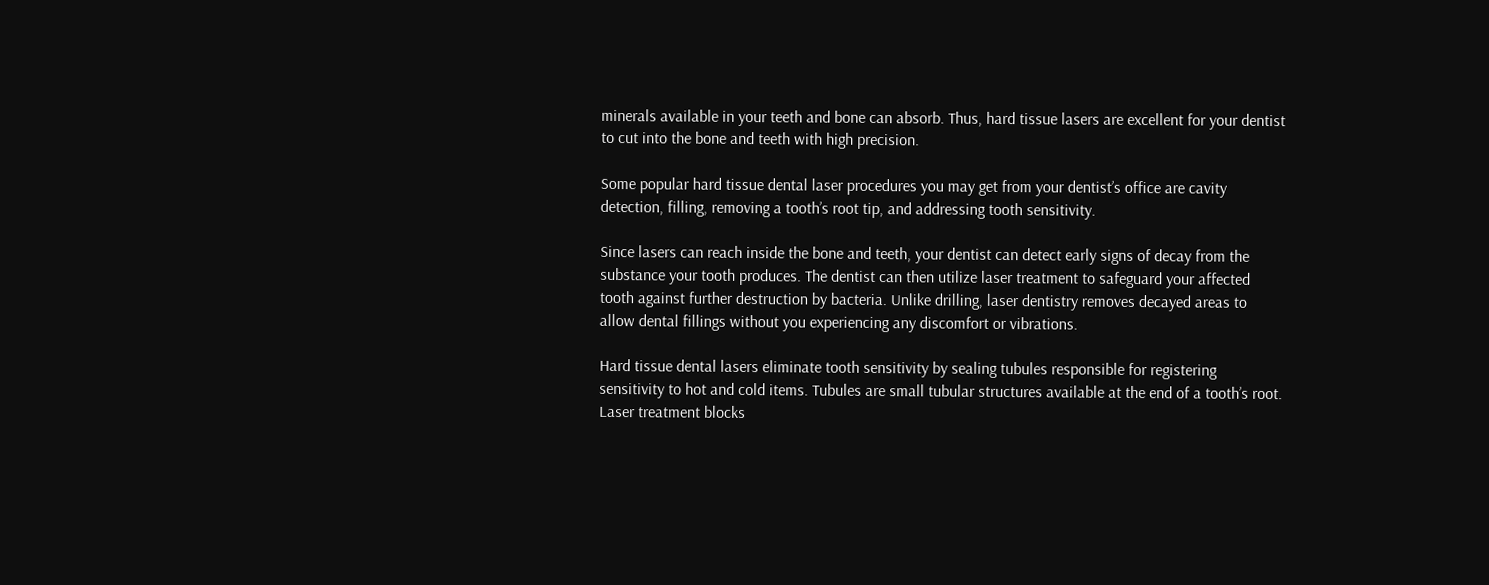minerals available in your teeth and bone can absorb. Thus, hard tissue lasers are excellent for your dentist to cut into the bone and teeth with high precision.

Some popular hard tissue dental laser procedures you may get from your dentist’s office are cavity detection, filling, removing a tooth’s root tip, and addressing tooth sensitivity.

Since lasers can reach inside the bone and teeth, your dentist can detect early signs of decay from the substance your tooth produces. The dentist can then utilize laser treatment to safeguard your affected tooth against further destruction by bacteria. Unlike drilling, laser dentistry removes decayed areas to allow dental fillings without you experiencing any discomfort or vibrations.

Hard tissue dental lasers eliminate tooth sensitivity by sealing tubules responsible for registering sensitivity to hot and cold items. Tubules are small tubular structures available at the end of a tooth’s root. Laser treatment blocks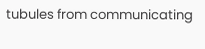tubules from communicating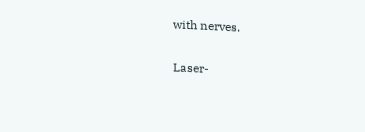with nerves.

Laser-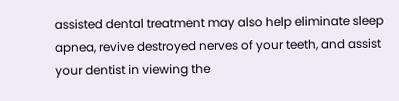assisted dental treatment may also help eliminate sleep apnea, revive destroyed nerves of your teeth, and assist your dentist in viewing the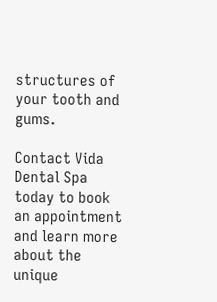structures of your tooth and gums.

Contact Vida Dental Spa today to book an appointment and learn more about the unique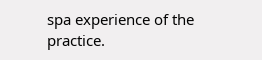spa experience of the practice.